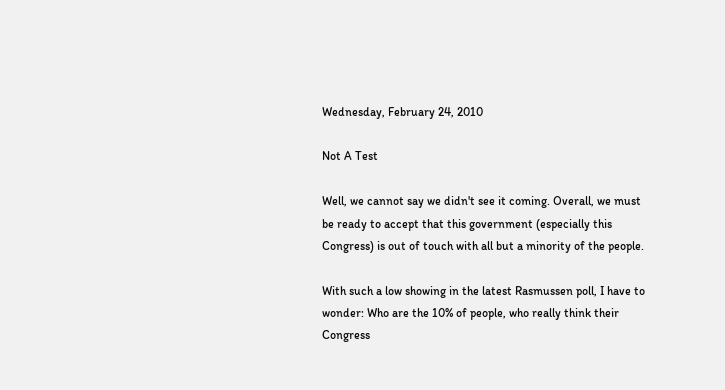Wednesday, February 24, 2010

Not A Test

Well, we cannot say we didn't see it coming. Overall, we must be ready to accept that this government (especially this Congress) is out of touch with all but a minority of the people.

With such a low showing in the latest Rasmussen poll, I have to wonder: Who are the 10% of people, who really think their Congress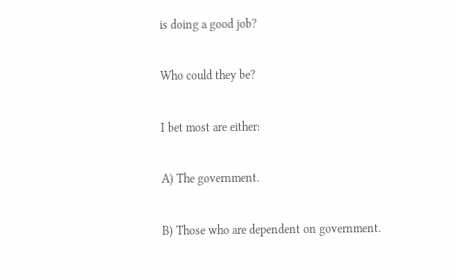is doing a good job?

Who could they be?

I bet most are either:

A) The government.

B) Those who are dependent on government.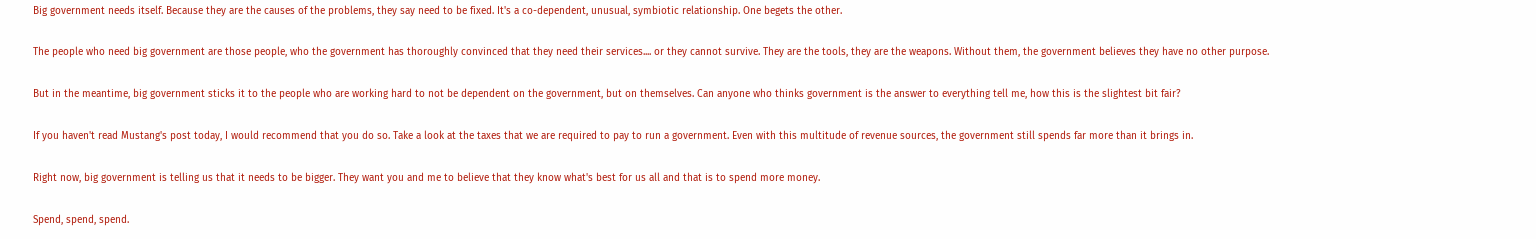Big government needs itself. Because they are the causes of the problems, they say need to be fixed. It's a co-dependent, unusual, symbiotic relationship. One begets the other.

The people who need big government are those people, who the government has thoroughly convinced that they need their services.... or they cannot survive. They are the tools, they are the weapons. Without them, the government believes they have no other purpose.

But in the meantime, big government sticks it to the people who are working hard to not be dependent on the government, but on themselves. Can anyone who thinks government is the answer to everything tell me, how this is the slightest bit fair?

If you haven't read Mustang's post today, I would recommend that you do so. Take a look at the taxes that we are required to pay to run a government. Even with this multitude of revenue sources, the government still spends far more than it brings in.

Right now, big government is telling us that it needs to be bigger. They want you and me to believe that they know what's best for us all and that is to spend more money.

Spend, spend, spend.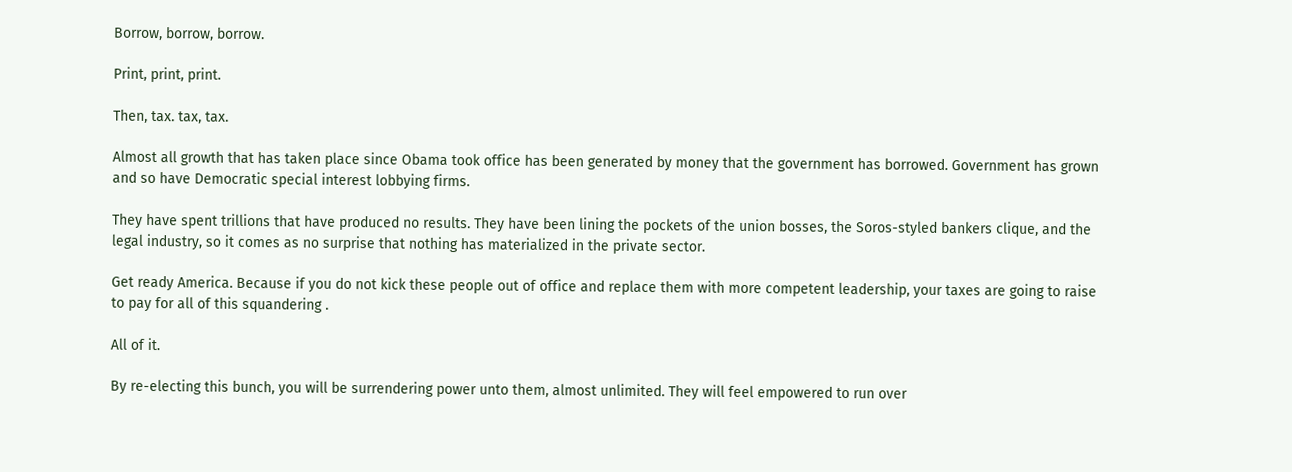Borrow, borrow, borrow.

Print, print, print.

Then, tax. tax, tax.

Almost all growth that has taken place since Obama took office has been generated by money that the government has borrowed. Government has grown and so have Democratic special interest lobbying firms.

They have spent trillions that have produced no results. They have been lining the pockets of the union bosses, the Soros-styled bankers clique, and the legal industry, so it comes as no surprise that nothing has materialized in the private sector.

Get ready America. Because if you do not kick these people out of office and replace them with more competent leadership, your taxes are going to raise to pay for all of this squandering .

All of it.

By re-electing this bunch, you will be surrendering power unto them, almost unlimited. They will feel empowered to run over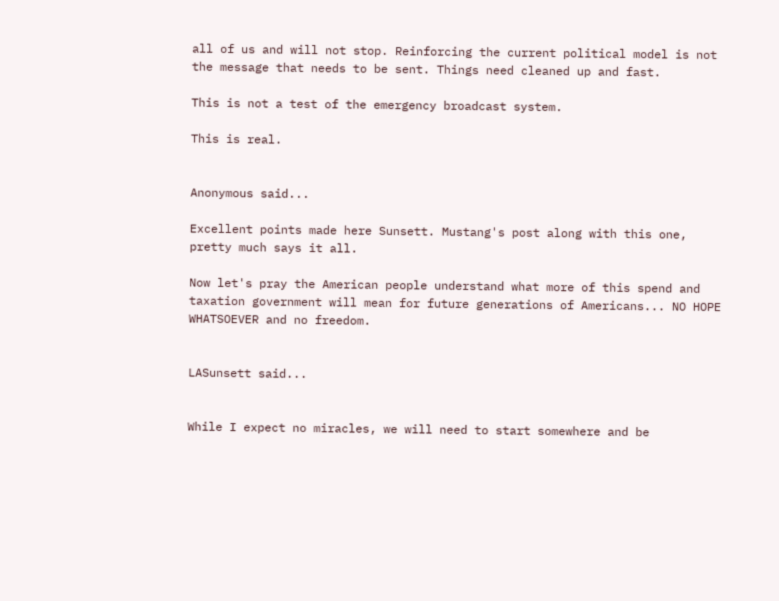all of us and will not stop. Reinforcing the current political model is not the message that needs to be sent. Things need cleaned up and fast.

This is not a test of the emergency broadcast system.

This is real.


Anonymous said...

Excellent points made here Sunsett. Mustang's post along with this one, pretty much says it all.

Now let's pray the American people understand what more of this spend and taxation government will mean for future generations of Americans... NO HOPE WHATSOEVER and no freedom.


LASunsett said...


While I expect no miracles, we will need to start somewhere and be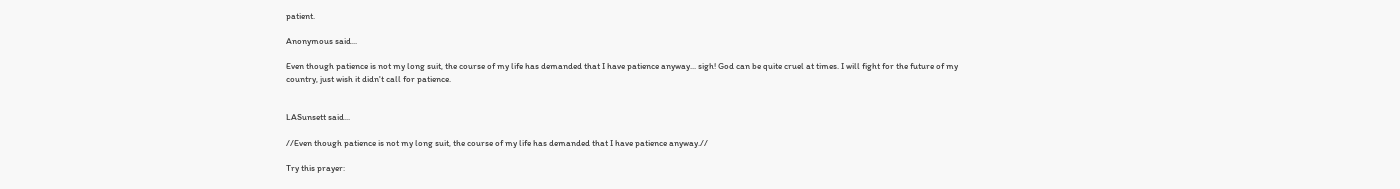patient.

Anonymous said...

Even though patience is not my long suit, the course of my life has demanded that I have patience anyway... sigh! God can be quite cruel at times. I will fight for the future of my country, just wish it didn't call for patience.


LASunsett said...

//Even though patience is not my long suit, the course of my life has demanded that I have patience anyway.//

Try this prayer: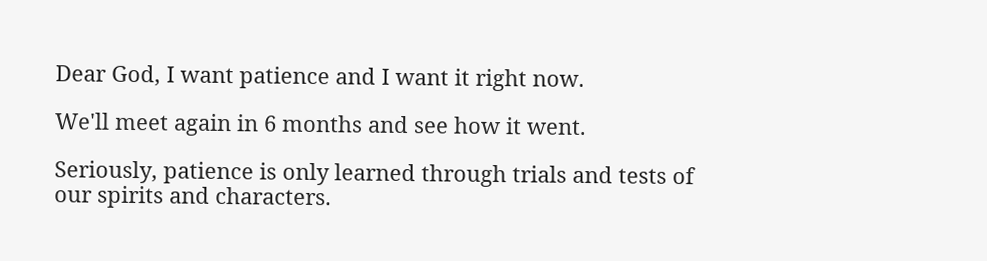Dear God, I want patience and I want it right now.

We'll meet again in 6 months and see how it went.

Seriously, patience is only learned through trials and tests of our spirits and characters.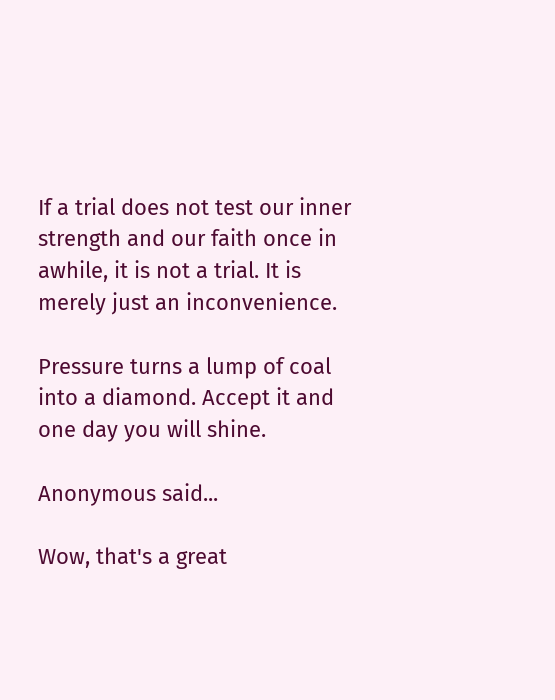If a trial does not test our inner strength and our faith once in awhile, it is not a trial. It is merely just an inconvenience.

Pressure turns a lump of coal into a diamond. Accept it and one day you will shine.

Anonymous said...

Wow, that's a great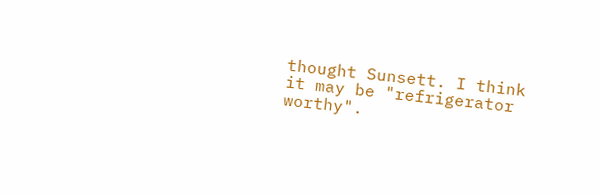thought Sunsett. I think it may be "refrigerator worthy".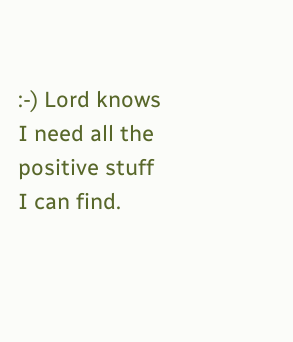:-) Lord knows I need all the positive stuff I can find.